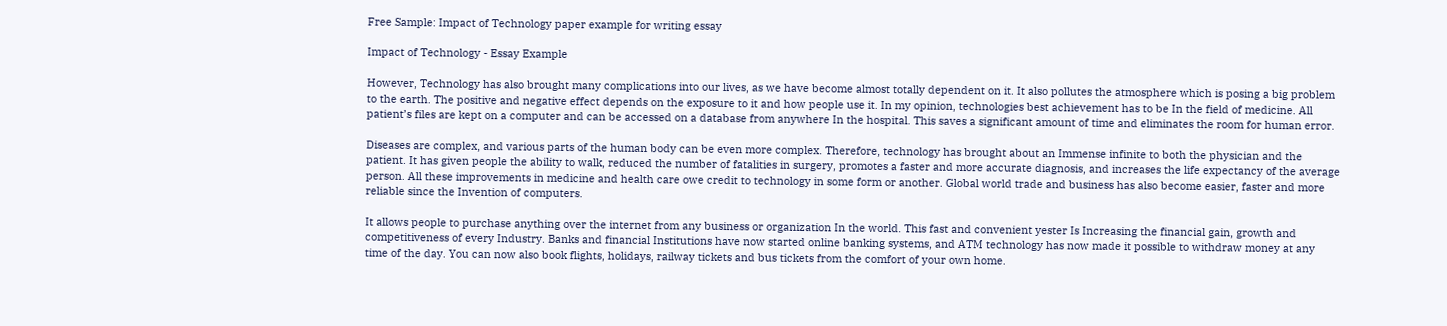Free Sample: Impact of Technology paper example for writing essay

Impact of Technology - Essay Example

However, Technology has also brought many complications into our lives, as we have become almost totally dependent on it. It also pollutes the atmosphere which is posing a big problem to the earth. The positive and negative effect depends on the exposure to it and how people use it. In my opinion, technologies best achievement has to be In the field of medicine. All patient’s files are kept on a computer and can be accessed on a database from anywhere In the hospital. This saves a significant amount of time and eliminates the room for human error.

Diseases are complex, and various parts of the human body can be even more complex. Therefore, technology has brought about an Immense infinite to both the physician and the patient. It has given people the ability to walk, reduced the number of fatalities in surgery, promotes a faster and more accurate diagnosis, and increases the life expectancy of the average person. All these improvements in medicine and health care owe credit to technology in some form or another. Global world trade and business has also become easier, faster and more reliable since the Invention of computers.

It allows people to purchase anything over the internet from any business or organization In the world. This fast and convenient yester Is Increasing the financial gain, growth and competitiveness of every Industry. Banks and financial Institutions have now started online banking systems, and ATM technology has now made it possible to withdraw money at any time of the day. You can now also book flights, holidays, railway tickets and bus tickets from the comfort of your own home.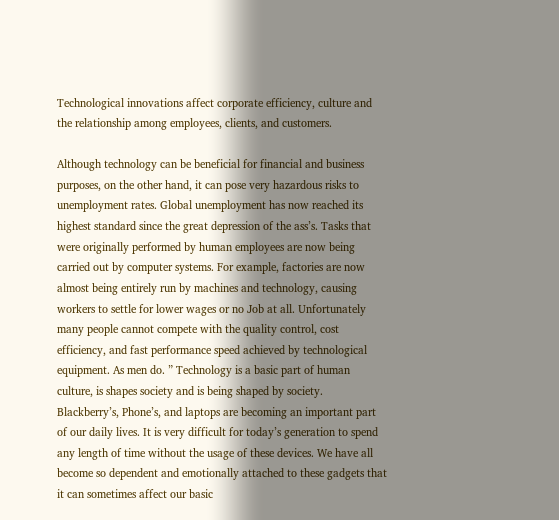Technological innovations affect corporate efficiency, culture and the relationship among employees, clients, and customers.

Although technology can be beneficial for financial and business purposes, on the other hand, it can pose very hazardous risks to unemployment rates. Global unemployment has now reached its highest standard since the great depression of the ass’s. Tasks that were originally performed by human employees are now being carried out by computer systems. For example, factories are now almost being entirely run by machines and technology, causing workers to settle for lower wages or no Job at all. Unfortunately many people cannot compete with the quality control, cost efficiency, and fast performance speed achieved by technological equipment. As men do. ” Technology is a basic part of human culture, is shapes society and is being shaped by society. Blackberry’s, Phone’s, and laptops are becoming an important part of our daily lives. It is very difficult for today’s generation to spend any length of time without the usage of these devices. We have all become so dependent and emotionally attached to these gadgets that it can sometimes affect our basic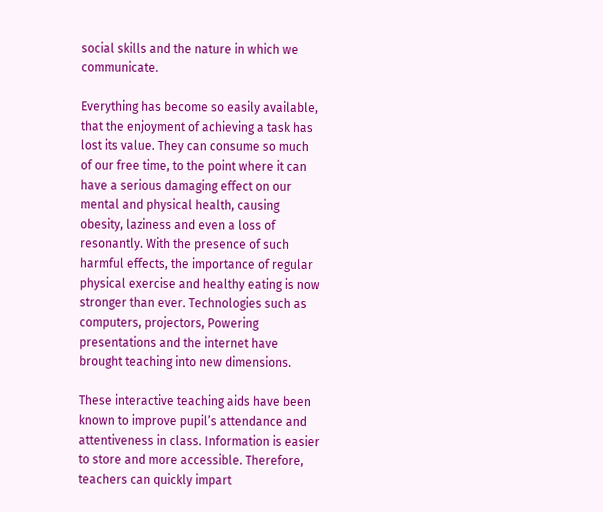social skills and the nature in which we communicate.

Everything has become so easily available, that the enjoyment of achieving a task has lost its value. They can consume so much of our free time, to the point where it can have a serious damaging effect on our mental and physical health, causing obesity, laziness and even a loss of resonantly. With the presence of such harmful effects, the importance of regular physical exercise and healthy eating is now stronger than ever. Technologies such as computers, projectors, Powering presentations and the internet have brought teaching into new dimensions.

These interactive teaching aids have been known to improve pupil’s attendance and attentiveness in class. Information is easier to store and more accessible. Therefore, teachers can quickly impart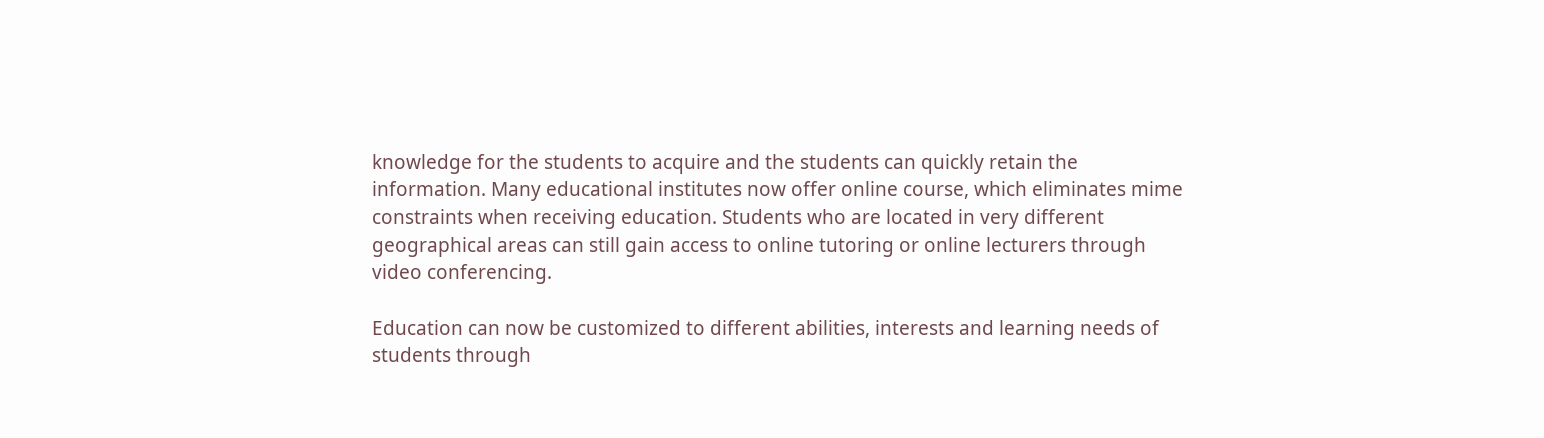knowledge for the students to acquire and the students can quickly retain the information. Many educational institutes now offer online course, which eliminates mime constraints when receiving education. Students who are located in very different geographical areas can still gain access to online tutoring or online lecturers through video conferencing.

Education can now be customized to different abilities, interests and learning needs of students through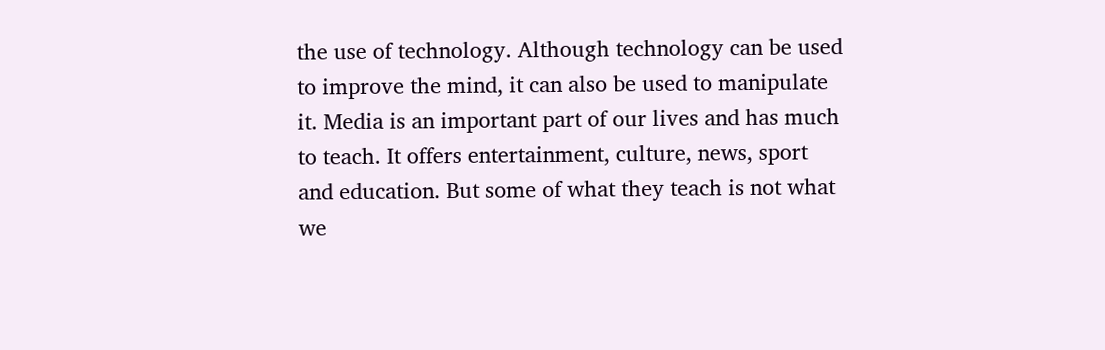the use of technology. Although technology can be used to improve the mind, it can also be used to manipulate it. Media is an important part of our lives and has much to teach. It offers entertainment, culture, news, sport and education. But some of what they teach is not what we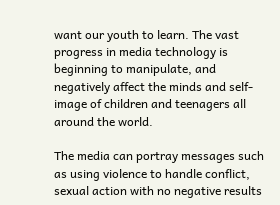want our youth to learn. The vast progress in media technology is beginning to manipulate, and negatively affect the minds and self-image of children and teenagers all around the world.

The media can portray messages such as using violence to handle conflict, sexual action with no negative results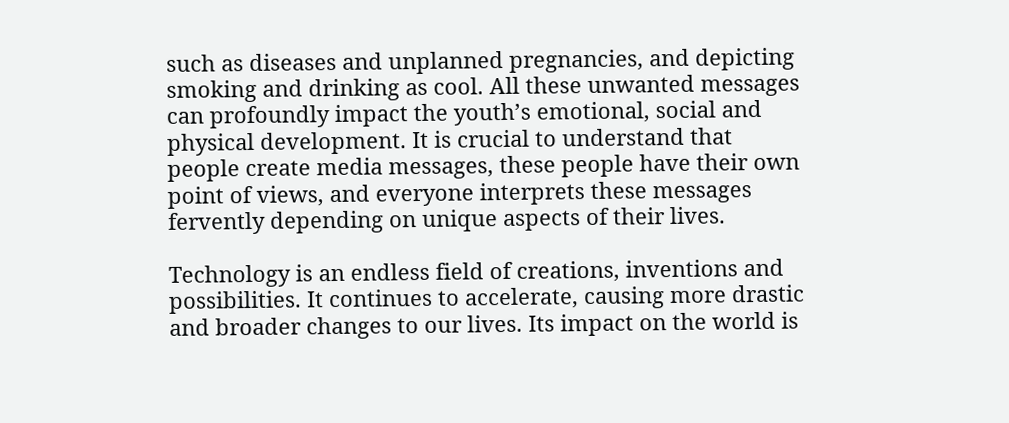such as diseases and unplanned pregnancies, and depicting smoking and drinking as cool. All these unwanted messages can profoundly impact the youth’s emotional, social and physical development. It is crucial to understand that people create media messages, these people have their own point of views, and everyone interprets these messages fervently depending on unique aspects of their lives.

Technology is an endless field of creations, inventions and possibilities. It continues to accelerate, causing more drastic and broader changes to our lives. Its impact on the world is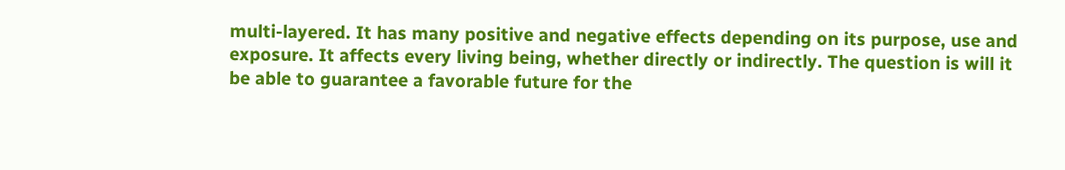multi-layered. It has many positive and negative effects depending on its purpose, use and exposure. It affects every living being, whether directly or indirectly. The question is will it be able to guarantee a favorable future for the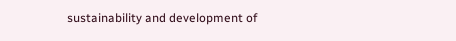sustainability and development of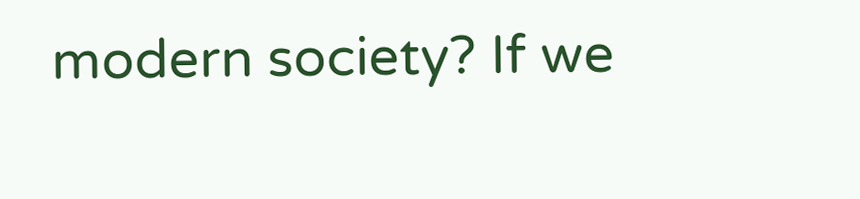modern society? If we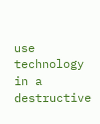use technology in a destructive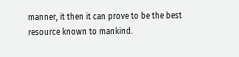manner, it then it can prove to be the best resource known to mankind.